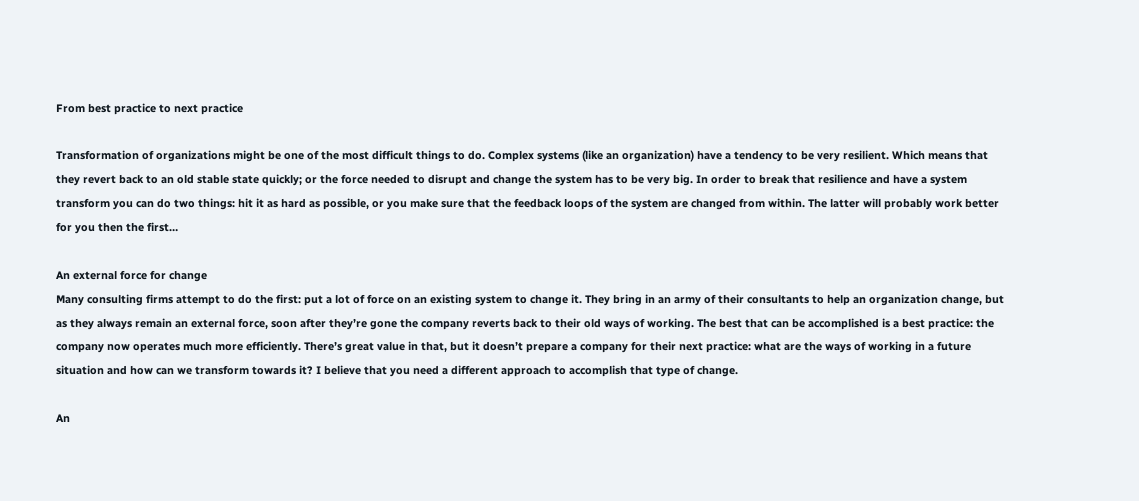From best practice to next practice

Transformation of organizations might be one of the most difficult things to do. Complex systems (like an organization) have a tendency to be very resilient. Which means that they revert back to an old stable state quickly; or the force needed to disrupt and change the system has to be very big. In order to break that resilience and have a system transform you can do two things: hit it as hard as possible, or you make sure that the feedback loops of the system are changed from within. The latter will probably work better for you then the first…

An external force for change
Many consulting firms attempt to do the first: put a lot of force on an existing system to change it. They bring in an army of their consultants to help an organization change, but as they always remain an external force, soon after they’re gone the company reverts back to their old ways of working. The best that can be accomplished is a best practice: the company now operates much more efficiently. There’s great value in that, but it doesn’t prepare a company for their next practice: what are the ways of working in a future situation and how can we transform towards it? I believe that you need a different approach to accomplish that type of change.

An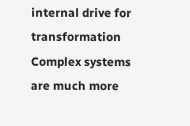internal drive for transformation
Complex systems are much more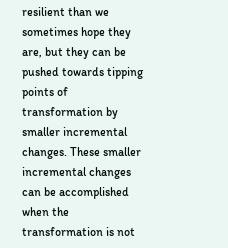resilient than we sometimes hope they are, but they can be pushed towards tipping points of transformation by smaller incremental changes. These smaller incremental changes can be accomplished when the transformation is not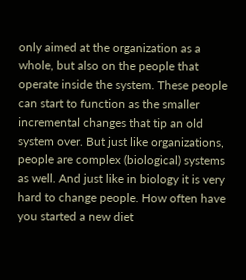only aimed at the organization as a whole, but also on the people that operate inside the system. These people can start to function as the smaller incremental changes that tip an old system over. But just like organizations, people are complex (biological) systems as well. And just like in biology it is very hard to change people. How often have you started a new diet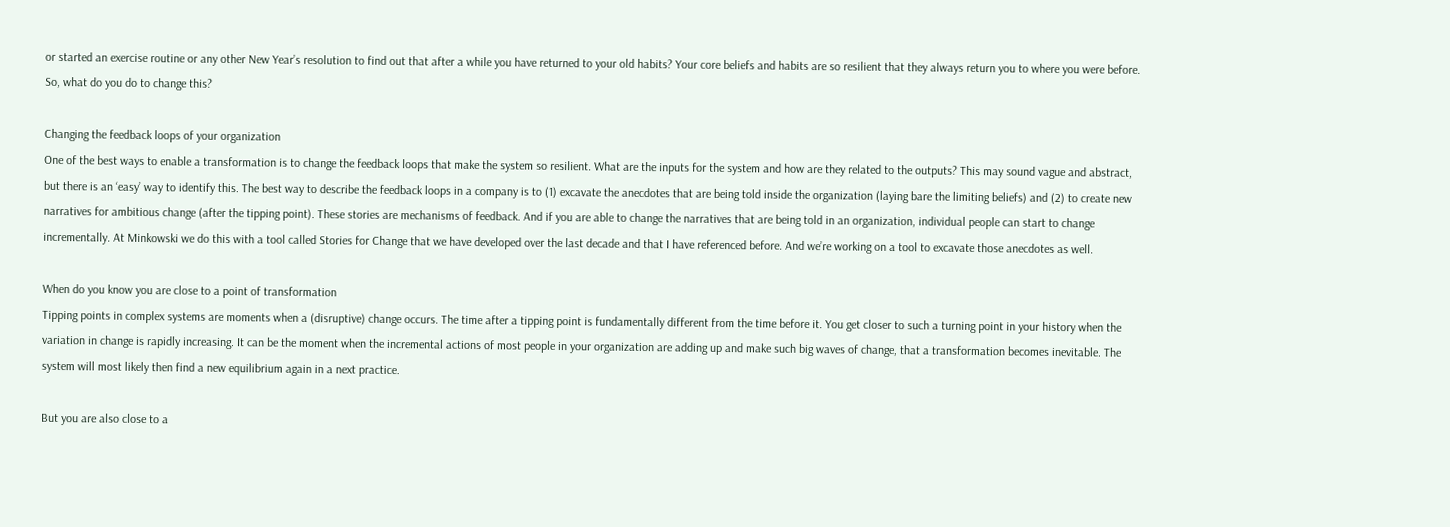or started an exercise routine or any other New Year’s resolution to find out that after a while you have returned to your old habits? Your core beliefs and habits are so resilient that they always return you to where you were before. So, what do you do to change this?

Changing the feedback loops of your organization
One of the best ways to enable a transformation is to change the feedback loops that make the system so resilient. What are the inputs for the system and how are they related to the outputs? This may sound vague and abstract, but there is an ‘easy’ way to identify this. The best way to describe the feedback loops in a company is to (1) excavate the anecdotes that are being told inside the organization (laying bare the limiting beliefs) and (2) to create new narratives for ambitious change (after the tipping point). These stories are mechanisms of feedback. And if you are able to change the narratives that are being told in an organization, individual people can start to change incrementally. At Minkowski we do this with a tool called Stories for Change that we have developed over the last decade and that I have referenced before. And we’re working on a tool to excavate those anecdotes as well.

When do you know you are close to a point of transformation
Tipping points in complex systems are moments when a (disruptive) change occurs. The time after a tipping point is fundamentally different from the time before it. You get closer to such a turning point in your history when the variation in change is rapidly increasing. It can be the moment when the incremental actions of most people in your organization are adding up and make such big waves of change, that a transformation becomes inevitable. The system will most likely then find a new equilibrium again in a next practice.

But you are also close to a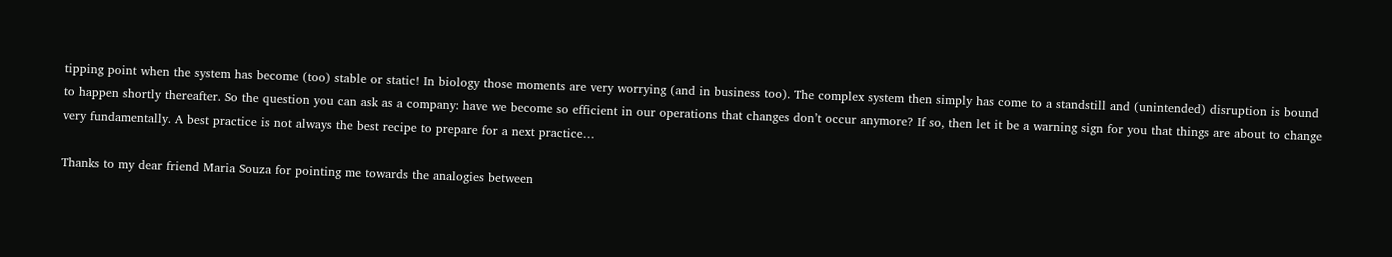tipping point when the system has become (too) stable or static! In biology those moments are very worrying (and in business too). The complex system then simply has come to a standstill and (unintended) disruption is bound to happen shortly thereafter. So the question you can ask as a company: have we become so efficient in our operations that changes don’t occur anymore? If so, then let it be a warning sign for you that things are about to change very fundamentally. A best practice is not always the best recipe to prepare for a next practice…

Thanks to my dear friend Maria Souza for pointing me towards the analogies between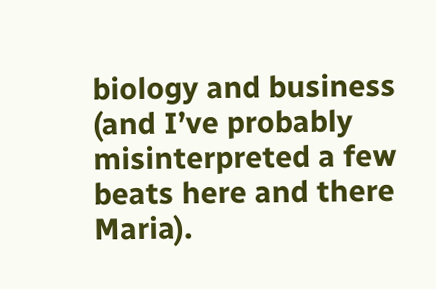biology and business (and I’ve probably misinterpreted a few beats here and there Maria).